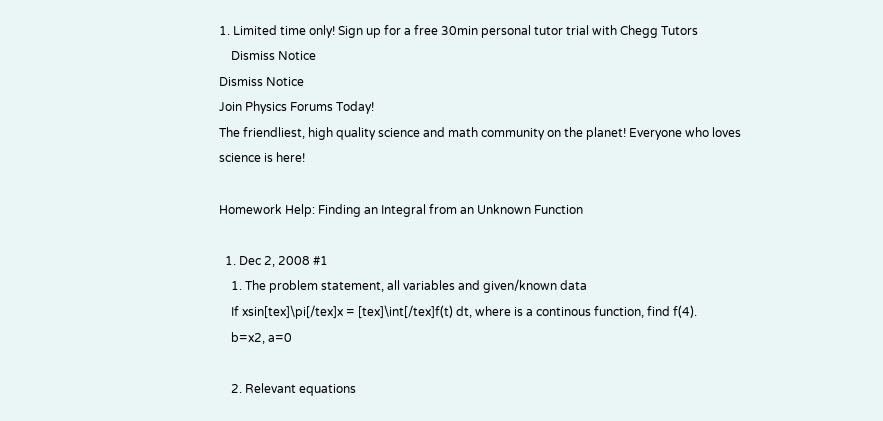1. Limited time only! Sign up for a free 30min personal tutor trial with Chegg Tutors
    Dismiss Notice
Dismiss Notice
Join Physics Forums Today!
The friendliest, high quality science and math community on the planet! Everyone who loves science is here!

Homework Help: Finding an Integral from an Unknown Function

  1. Dec 2, 2008 #1
    1. The problem statement, all variables and given/known data
    If xsin[tex]\pi[/tex]x = [tex]\int[/tex]f(t) dt, where is a continous function, find f(4).
    b=x2, a=0

    2. Relevant equations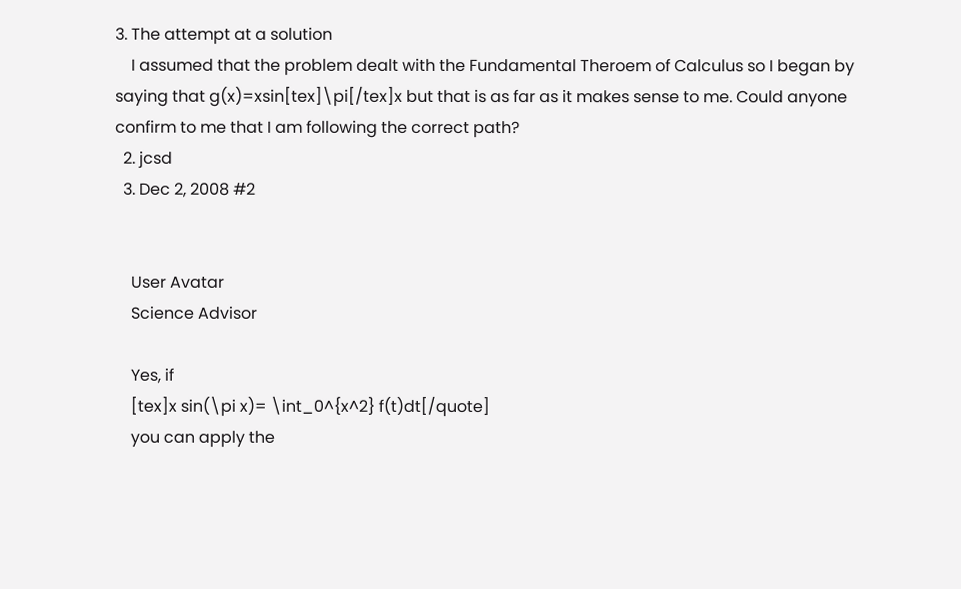3. The attempt at a solution
    I assumed that the problem dealt with the Fundamental Theroem of Calculus so I began by saying that g(x)=xsin[tex]\pi[/tex]x but that is as far as it makes sense to me. Could anyone confirm to me that I am following the correct path?
  2. jcsd
  3. Dec 2, 2008 #2


    User Avatar
    Science Advisor

    Yes, if
    [tex]x sin(\pi x)= \int_0^{x^2} f(t)dt[/quote]
    you can apply the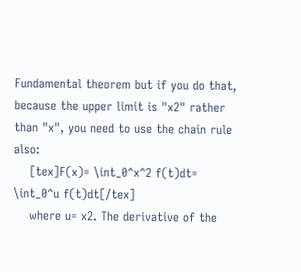Fundamental theorem but if you do that, because the upper limit is "x2" rather than "x", you need to use the chain rule also:
    [tex]F(x)= \int_0^x^2 f(t)dt= \int_0^u f(t)dt[/tex]
    where u= x2. The derivative of the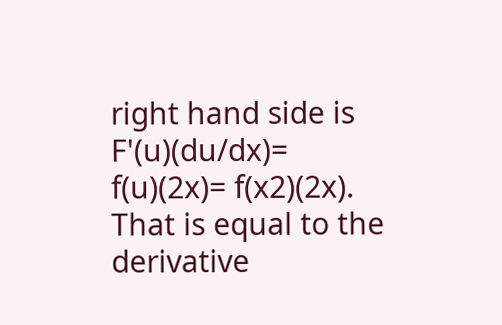right hand side is F'(u)(du/dx)= f(u)(2x)= f(x2)(2x). That is equal to the derivative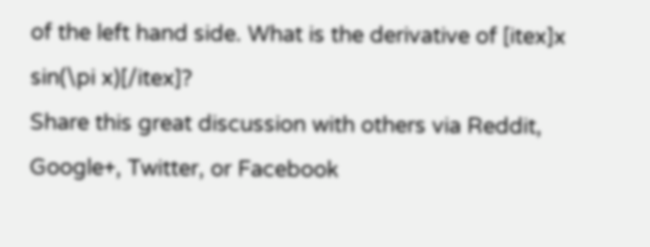of the left hand side. What is the derivative of [itex]x sin(\pi x)[/itex]?
Share this great discussion with others via Reddit, Google+, Twitter, or Facebook